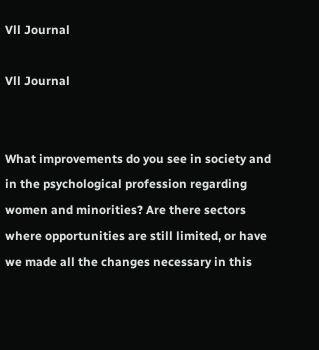Vll Journal

Vll Journal


What improvements do you see in society and in the psychological profession regarding women and minorities? Are there sectors where opportunities are still limited, or have we made all the changes necessary in this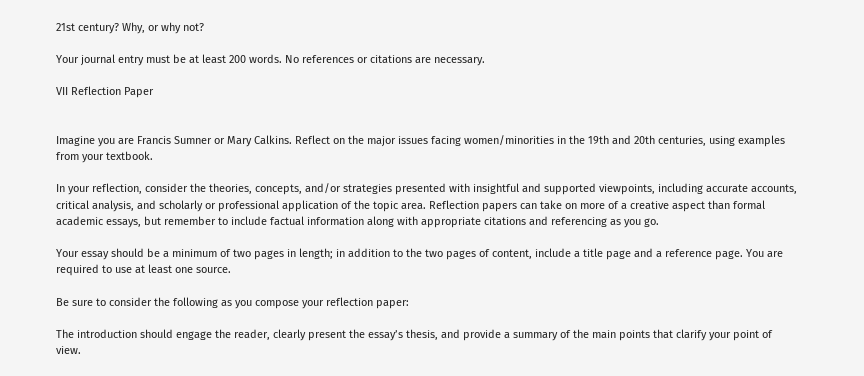21st century? Why, or why not?

Your journal entry must be at least 200 words. No references or citations are necessary.

VII Reflection Paper


Imagine you are Francis Sumner or Mary Calkins. Reflect on the major issues facing women/minorities in the 19th and 20th centuries, using examples from your textbook.

In your reflection, consider the theories, concepts, and/or strategies presented with insightful and supported viewpoints, including accurate accounts, critical analysis, and scholarly or professional application of the topic area. Reflection papers can take on more of a creative aspect than formal academic essays, but remember to include factual information along with appropriate citations and referencing as you go.

Your essay should be a minimum of two pages in length; in addition to the two pages of content, include a title page and a reference page. You are required to use at least one source.

Be sure to consider the following as you compose your reflection paper:

The introduction should engage the reader, clearly present the essay’s thesis, and provide a summary of the main points that clarify your point of view.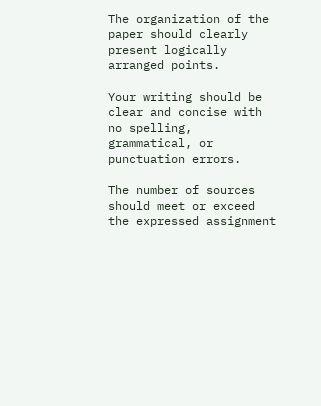The organization of the paper should clearly present logically arranged points.

Your writing should be clear and concise with no spelling, grammatical, or punctuation errors.

The number of sources should meet or exceed the expressed assignment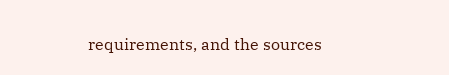requirements, and the sources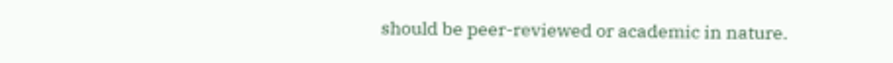should be peer-reviewed or academic in nature.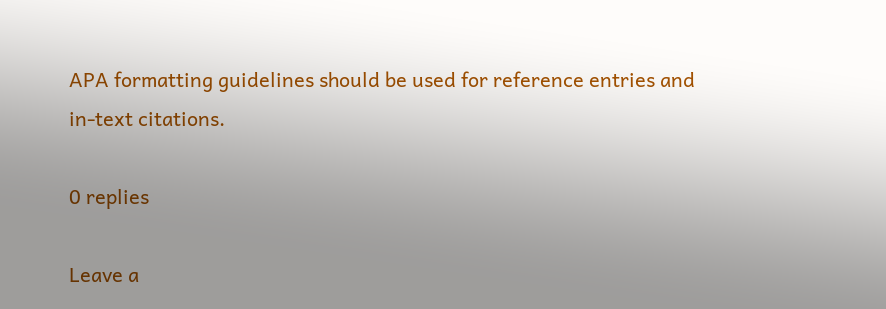APA formatting guidelines should be used for reference entries and in-text citations.

0 replies

Leave a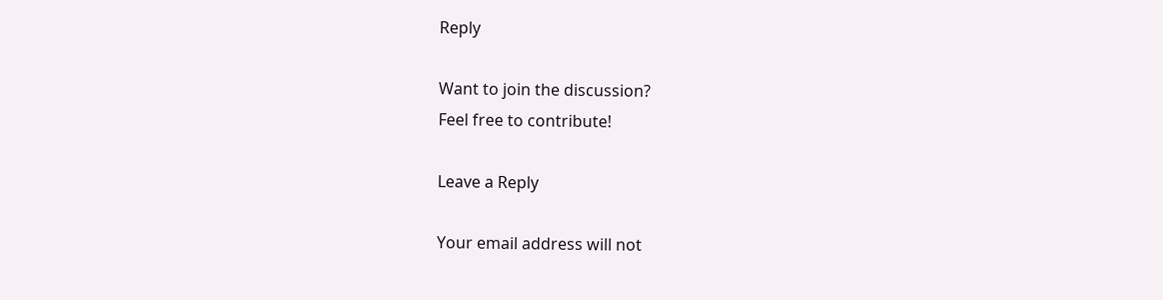Reply

Want to join the discussion?
Feel free to contribute!

Leave a Reply

Your email address will not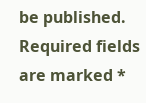be published. Required fields are marked *